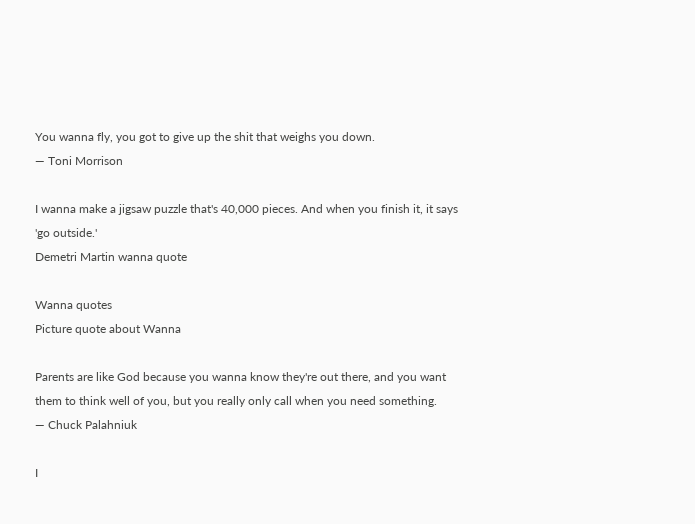You wanna fly, you got to give up the shit that weighs you down.
— Toni Morrison

I wanna make a jigsaw puzzle that's 40,000 pieces. And when you finish it, it says 'go outside.'
Demetri Martin wanna quote

Wanna quotes
Picture quote about Wanna

Parents are like God because you wanna know they're out there, and you want them to think well of you, but you really only call when you need something.
— Chuck Palahniuk

I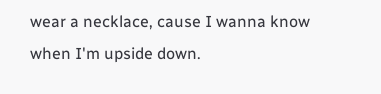wear a necklace, cause I wanna know when I'm upside down.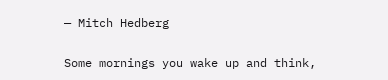— Mitch Hedberg

Some mornings you wake up and think,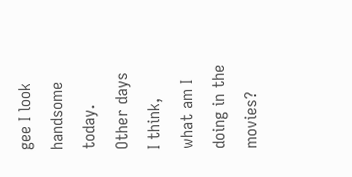gee I look handsome today. Other days I think, what am I doing in the movies?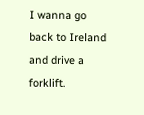I wanna go back to Ireland and drive a forklift.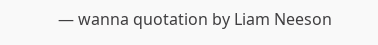— wanna quotation by Liam Neeson